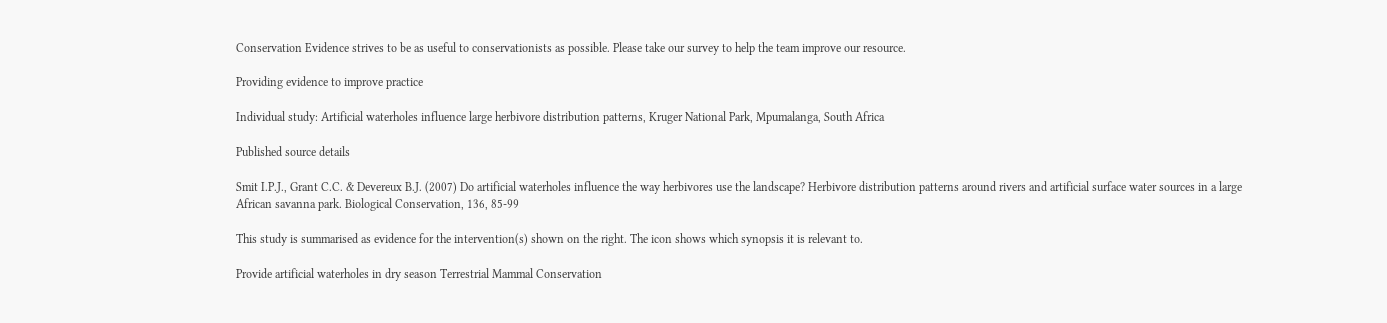Conservation Evidence strives to be as useful to conservationists as possible. Please take our survey to help the team improve our resource.

Providing evidence to improve practice

Individual study: Artificial waterholes influence large herbivore distribution patterns, Kruger National Park, Mpumalanga, South Africa

Published source details

Smit I.P.J., Grant C.C. & Devereux B.J. (2007) Do artificial waterholes influence the way herbivores use the landscape? Herbivore distribution patterns around rivers and artificial surface water sources in a large African savanna park. Biological Conservation, 136, 85-99

This study is summarised as evidence for the intervention(s) shown on the right. The icon shows which synopsis it is relevant to.

Provide artificial waterholes in dry season Terrestrial Mammal Conservation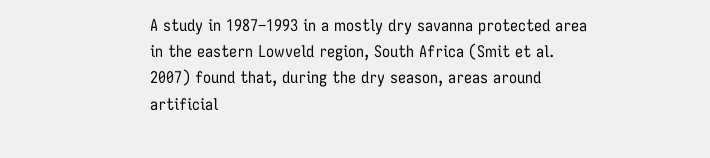A study in 1987–1993 in a mostly dry savanna protected area in the eastern Lowveld region, South Africa (Smit et al. 2007) found that, during the dry season, areas around artificial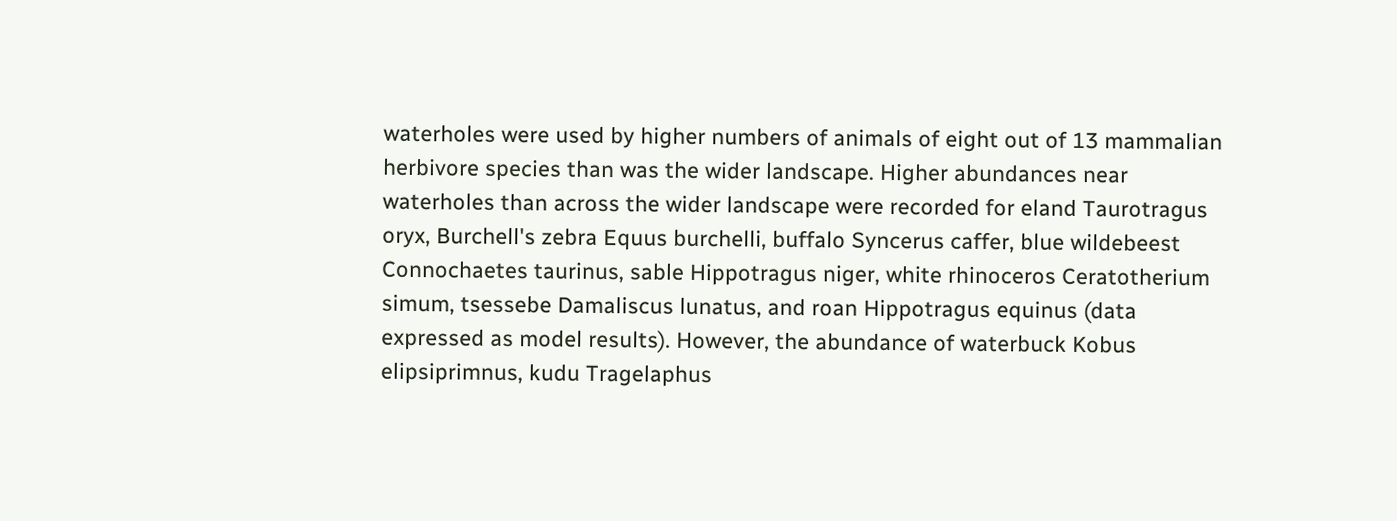waterholes were used by higher numbers of animals of eight out of 13 mammalian herbivore species than was the wider landscape. Higher abundances near waterholes than across the wider landscape were recorded for eland Taurotragus oryx, Burchell's zebra Equus burchelli, buffalo Syncerus caffer, blue wildebeest Connochaetes taurinus, sable Hippotragus niger, white rhinoceros Ceratotherium simum, tsessebe Damaliscus lunatus, and roan Hippotragus equinus (data expressed as model results). However, the abundance of waterbuck Kobus elipsiprimnus, kudu Tragelaphus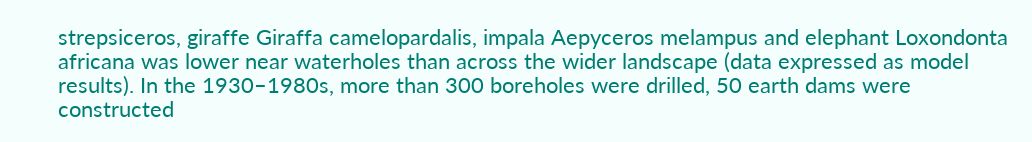strepsiceros, giraffe Giraffa camelopardalis, impala Aepyceros melampus and elephant Loxondonta africana was lower near waterholes than across the wider landscape (data expressed as model results). In the 1930–1980s, more than 300 boreholes were drilled, 50 earth dams were constructed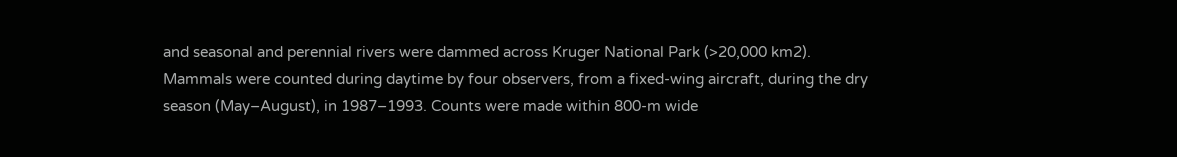and seasonal and perennial rivers were dammed across Kruger National Park (>20,000 km2). Mammals were counted during daytime by four observers, from a fixed-wing aircraft, during the dry season (May–August), in 1987–1993. Counts were made within 800-m wide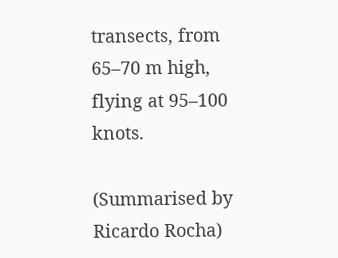transects, from 65–70 m high, flying at 95–100 knots.

(Summarised by Ricardo Rocha)